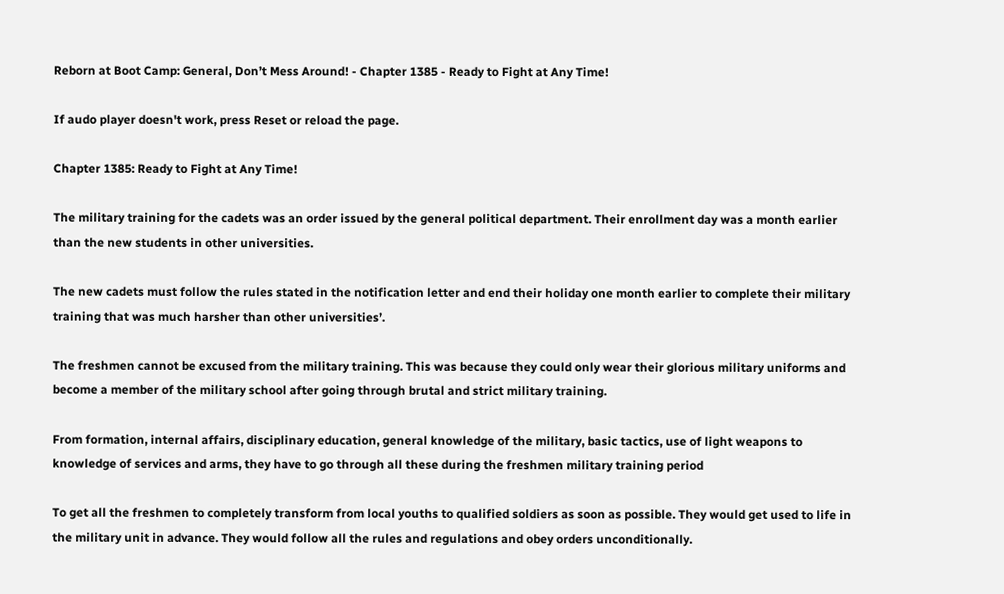Reborn at Boot Camp: General, Don’t Mess Around! - Chapter 1385 - Ready to Fight at Any Time!

If audo player doesn't work, press Reset or reload the page.

Chapter 1385: Ready to Fight at Any Time!

The military training for the cadets was an order issued by the general political department. Their enrollment day was a month earlier than the new students in other universities.

The new cadets must follow the rules stated in the notification letter and end their holiday one month earlier to complete their military training that was much harsher than other universities’.

The freshmen cannot be excused from the military training. This was because they could only wear their glorious military uniforms and become a member of the military school after going through brutal and strict military training.

From formation, internal affairs, disciplinary education, general knowledge of the military, basic tactics, use of light weapons to knowledge of services and arms, they have to go through all these during the freshmen military training period

To get all the freshmen to completely transform from local youths to qualified soldiers as soon as possible. They would get used to life in the military unit in advance. They would follow all the rules and regulations and obey orders unconditionally.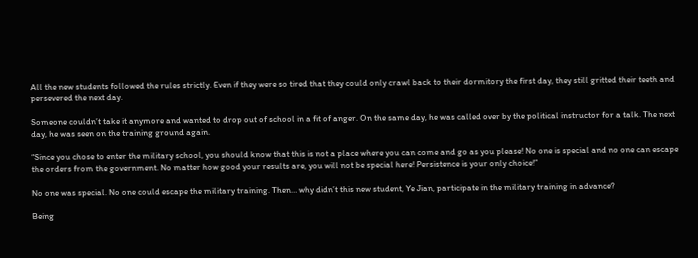All the new students followed the rules strictly. Even if they were so tired that they could only crawl back to their dormitory the first day, they still gritted their teeth and persevered the next day.

Someone couldn’t take it anymore and wanted to drop out of school in a fit of anger. On the same day, he was called over by the political instructor for a talk. The next day, he was seen on the training ground again.

“Since you chose to enter the military school, you should know that this is not a place where you can come and go as you please! No one is special and no one can escape the orders from the government. No matter how good your results are, you will not be special here! Persistence is your only choice!”

No one was special. No one could escape the military training. Then… why didn’t this new student, Ye Jian, participate in the military training in advance?

Being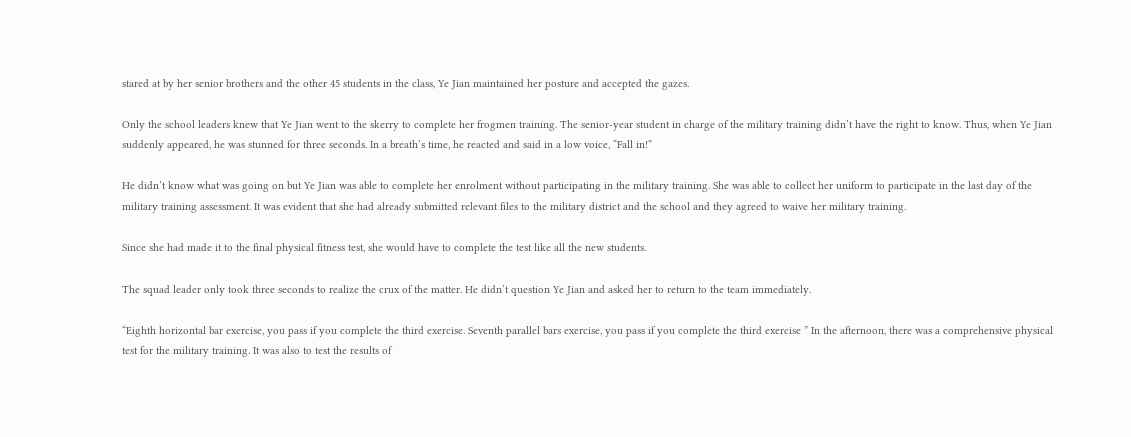stared at by her senior brothers and the other 45 students in the class, Ye Jian maintained her posture and accepted the gazes.

Only the school leaders knew that Ye Jian went to the skerry to complete her frogmen training. The senior-year student in charge of the military training didn’t have the right to know. Thus, when Ye Jian suddenly appeared, he was stunned for three seconds. In a breath’s time, he reacted and said in a low voice, “Fall in!”

He didn’t know what was going on but Ye Jian was able to complete her enrolment without participating in the military training. She was able to collect her uniform to participate in the last day of the military training assessment. It was evident that she had already submitted relevant files to the military district and the school and they agreed to waive her military training.

Since she had made it to the final physical fitness test, she would have to complete the test like all the new students.

The squad leader only took three seconds to realize the crux of the matter. He didn’t question Ye Jian and asked her to return to the team immediately.

“Eighth horizontal bar exercise, you pass if you complete the third exercise. Seventh parallel bars exercise, you pass if you complete the third exercise ” In the afternoon, there was a comprehensive physical test for the military training. It was also to test the results of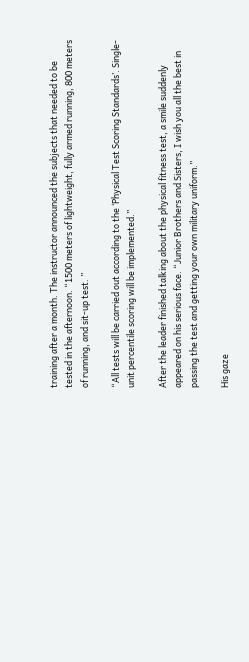training after a month. The instructor announced the subjects that needed to be tested in the afternoon. “1500 meters of lightweight, fully armed running, 800 meters of running, and sit-up test. ”

“All tests will be carried out according to the ‘Physical Test Scoring Standards’. Single-unit percentile scoring will be implemented.”

After the leader finished talking about the physical fitness test, a smile suddenly appeared on his serious face. “Junior Brothers and Sisters, I wish you all the best in passing the test and getting your own military uniform.”

His gaze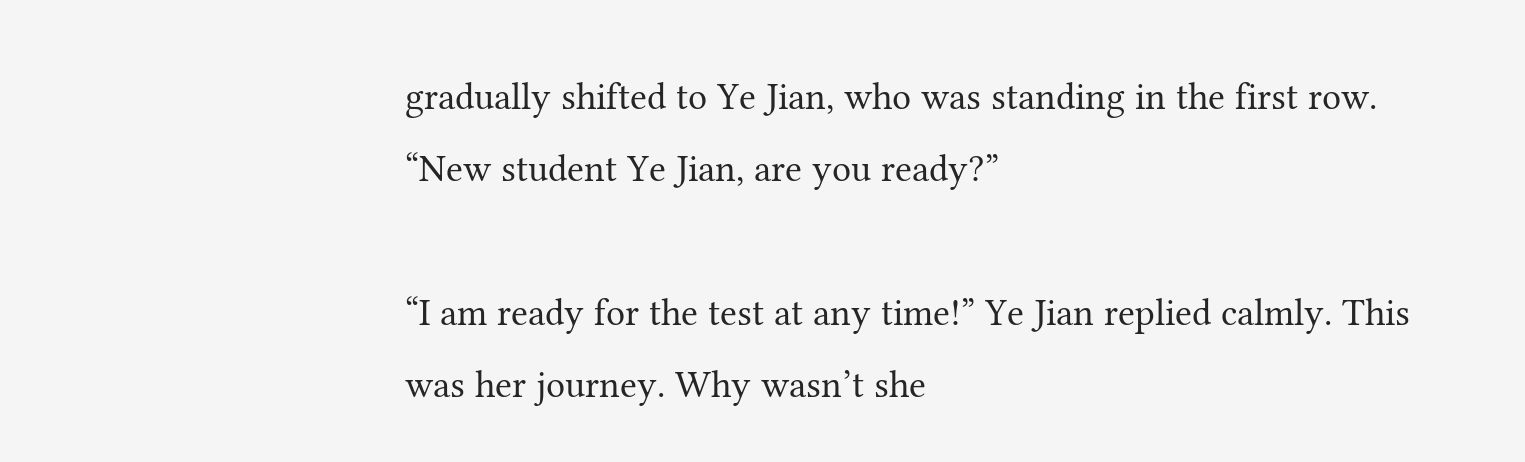gradually shifted to Ye Jian, who was standing in the first row. “New student Ye Jian, are you ready?”

“I am ready for the test at any time!” Ye Jian replied calmly. This was her journey. Why wasn’t she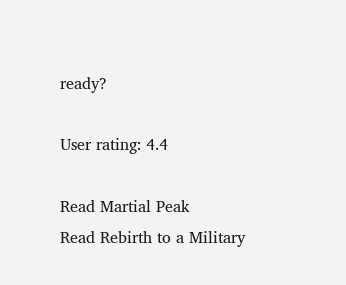ready?

User rating: 4.4

Read Martial Peak
Read Rebirth to a Military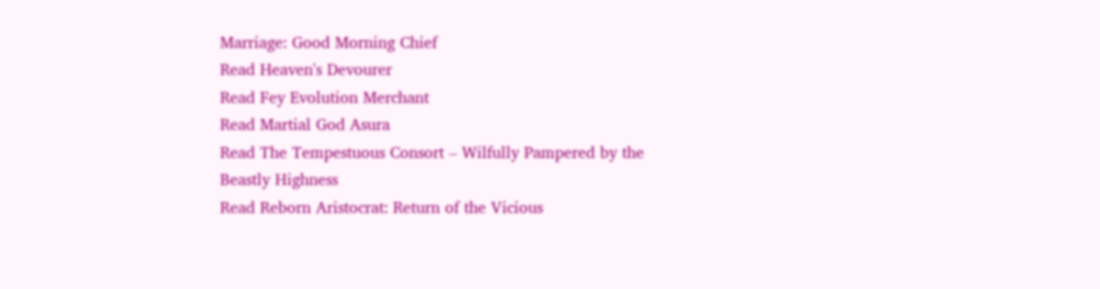Marriage: Good Morning Chief
Read Heaven's Devourer
Read Fey Evolution Merchant
Read Martial God Asura
Read The Tempestuous Consort – Wilfully Pampered by the Beastly Highness
Read Reborn Aristocrat: Return of the Vicious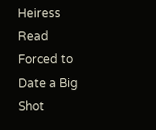Heiress
Read Forced to Date a Big Shot